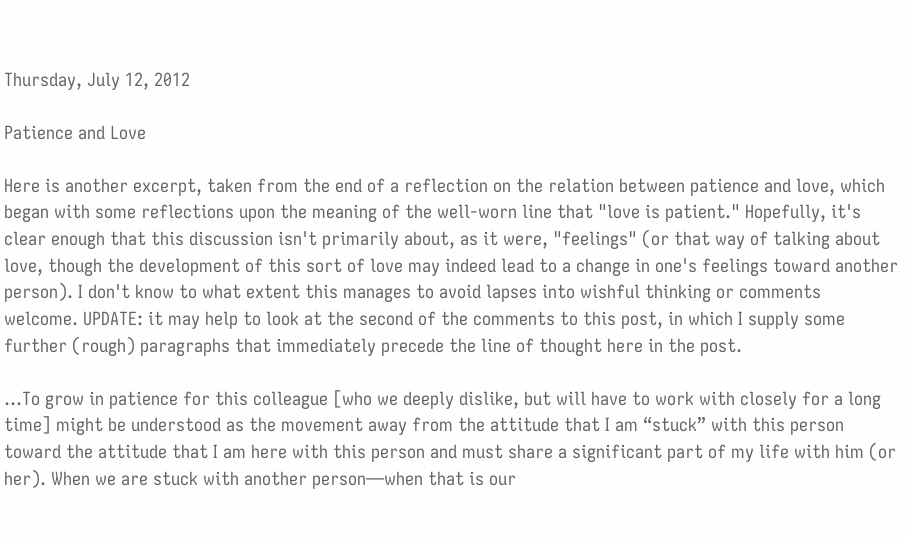Thursday, July 12, 2012

Patience and Love

Here is another excerpt, taken from the end of a reflection on the relation between patience and love, which began with some reflections upon the meaning of the well-worn line that "love is patient." Hopefully, it's clear enough that this discussion isn't primarily about, as it were, "feelings" (or that way of talking about love, though the development of this sort of love may indeed lead to a change in one's feelings toward another person). I don't know to what extent this manages to avoid lapses into wishful thinking or comments welcome. UPDATE: it may help to look at the second of the comments to this post, in which I supply some further (rough) paragraphs that immediately precede the line of thought here in the post.

...To grow in patience for this colleague [who we deeply dislike, but will have to work with closely for a long time] might be understood as the movement away from the attitude that I am “stuck” with this person toward the attitude that I am here with this person and must share a significant part of my life with him (or her). When we are stuck with another person—when that is our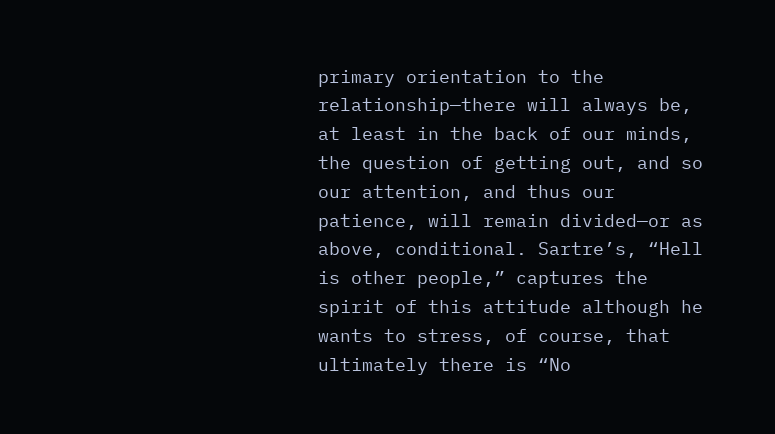primary orientation to the relationship—there will always be, at least in the back of our minds, the question of getting out, and so our attention, and thus our patience, will remain divided—or as above, conditional. Sartre’s, “Hell is other people,” captures the spirit of this attitude although he wants to stress, of course, that ultimately there is “No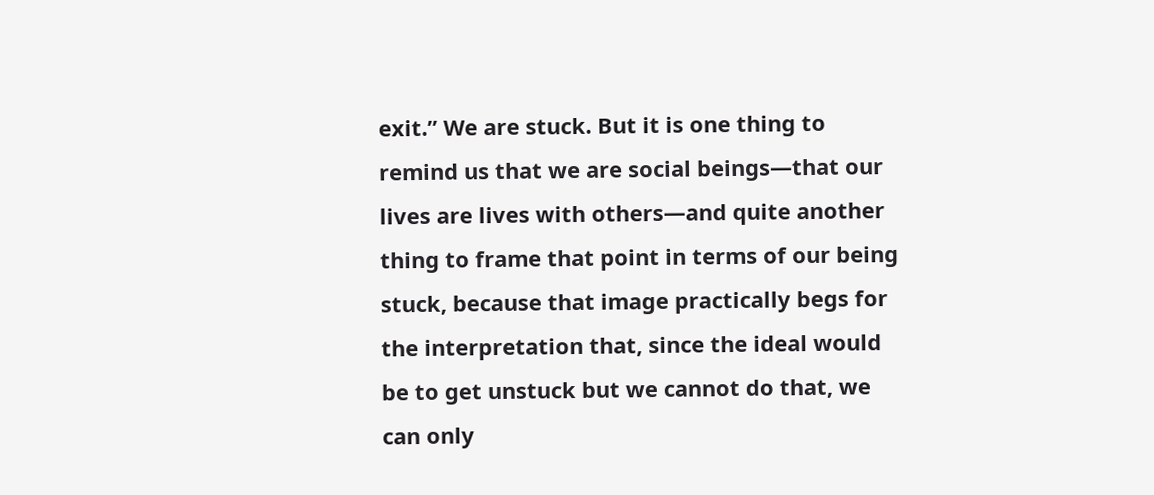exit.” We are stuck. But it is one thing to remind us that we are social beings—that our lives are lives with others—and quite another thing to frame that point in terms of our being stuck, because that image practically begs for the interpretation that, since the ideal would be to get unstuck but we cannot do that, we can only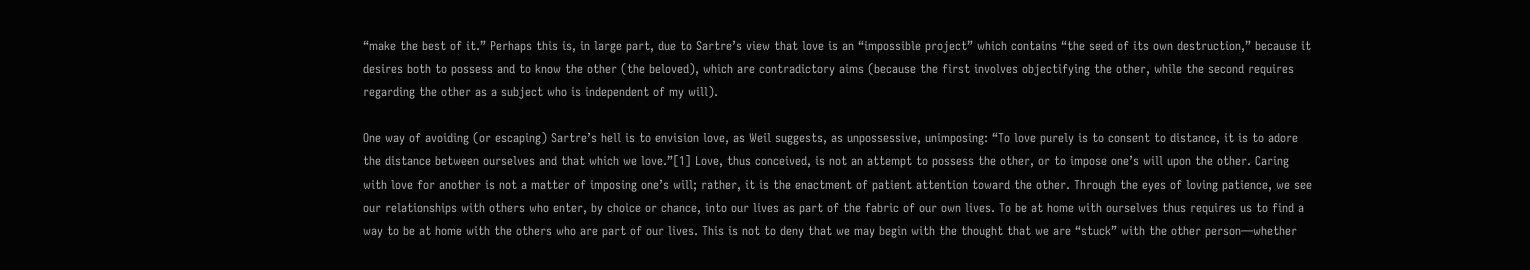“make the best of it.” Perhaps this is, in large part, due to Sartre’s view that love is an “impossible project” which contains “the seed of its own destruction,” because it desires both to possess and to know the other (the beloved), which are contradictory aims (because the first involves objectifying the other, while the second requires regarding the other as a subject who is independent of my will).

One way of avoiding (or escaping) Sartre’s hell is to envision love, as Weil suggests, as unpossessive, unimposing: “To love purely is to consent to distance, it is to adore the distance between ourselves and that which we love.”[1] Love, thus conceived, is not an attempt to possess the other, or to impose one’s will upon the other. Caring with love for another is not a matter of imposing one’s will; rather, it is the enactment of patient attention toward the other. Through the eyes of loving patience, we see our relationships with others who enter, by choice or chance, into our lives as part of the fabric of our own lives. To be at home with ourselves thus requires us to find a way to be at home with the others who are part of our lives. This is not to deny that we may begin with the thought that we are “stuck” with the other person—whether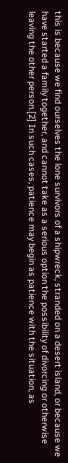this is because we find ourselves the lone survivors of a shipwreck, stranded on a desert island, or because we have started a family together, and cannot take as a serious option the possibility of divorcing or otherwise leaving the other person.[2] In such cases, patience may begin as patience with the situation, as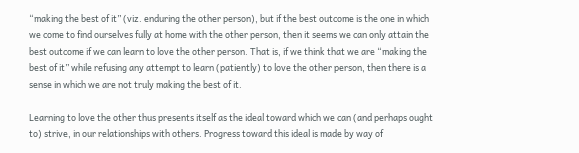“making the best of it” (viz. enduring the other person), but if the best outcome is the one in which we come to find ourselves fully at home with the other person, then it seems we can only attain the best outcome if we can learn to love the other person. That is, if we think that we are “making the best of it” while refusing any attempt to learn (patiently) to love the other person, then there is a sense in which we are not truly making the best of it.

Learning to love the other thus presents itself as the ideal toward which we can (and perhaps ought to) strive, in our relationships with others. Progress toward this ideal is made by way of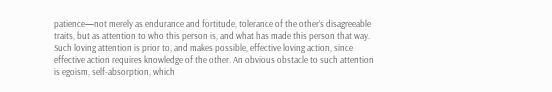patience—not merely as endurance and fortitude, tolerance of the other’s disagreeable traits, but as attention to who this person is, and what has made this person that way. Such loving attention is prior to, and makes possible, effective loving action, since effective action requires knowledge of the other. An obvious obstacle to such attention is egoism, self-absorption, which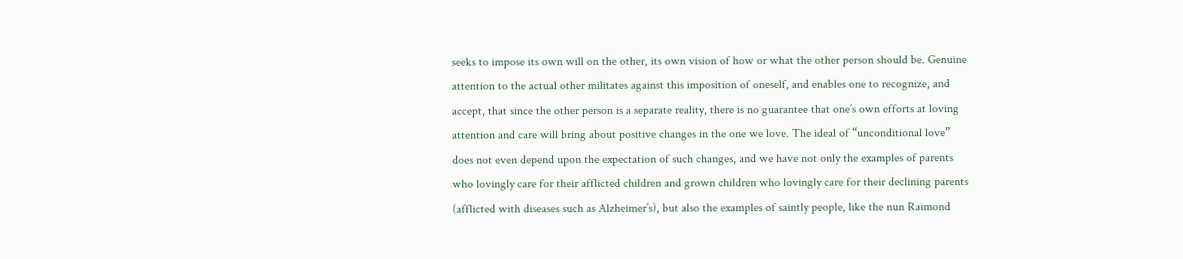seeks to impose its own will on the other, its own vision of how or what the other person should be. Genuine attention to the actual other militates against this imposition of oneself, and enables one to recognize, and accept, that since the other person is a separate reality, there is no guarantee that one’s own efforts at loving attention and care will bring about positive changes in the one we love. The ideal of “unconditional love” does not even depend upon the expectation of such changes, and we have not only the examples of parents who lovingly care for their afflicted children and grown children who lovingly care for their declining parents (afflicted with diseases such as Alzheimer’s), but also the examples of saintly people, like the nun Raimond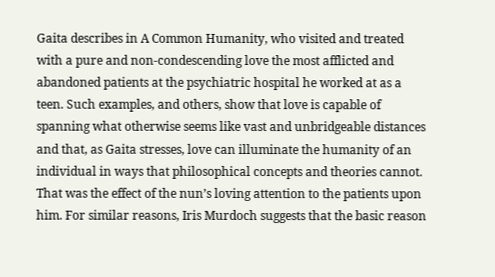Gaita describes in A Common Humanity, who visited and treated with a pure and non-condescending love the most afflicted and abandoned patients at the psychiatric hospital he worked at as a teen. Such examples, and others, show that love is capable of spanning what otherwise seems like vast and unbridgeable distances and that, as Gaita stresses, love can illuminate the humanity of an individual in ways that philosophical concepts and theories cannot. That was the effect of the nun’s loving attention to the patients upon him. For similar reasons, Iris Murdoch suggests that the basic reason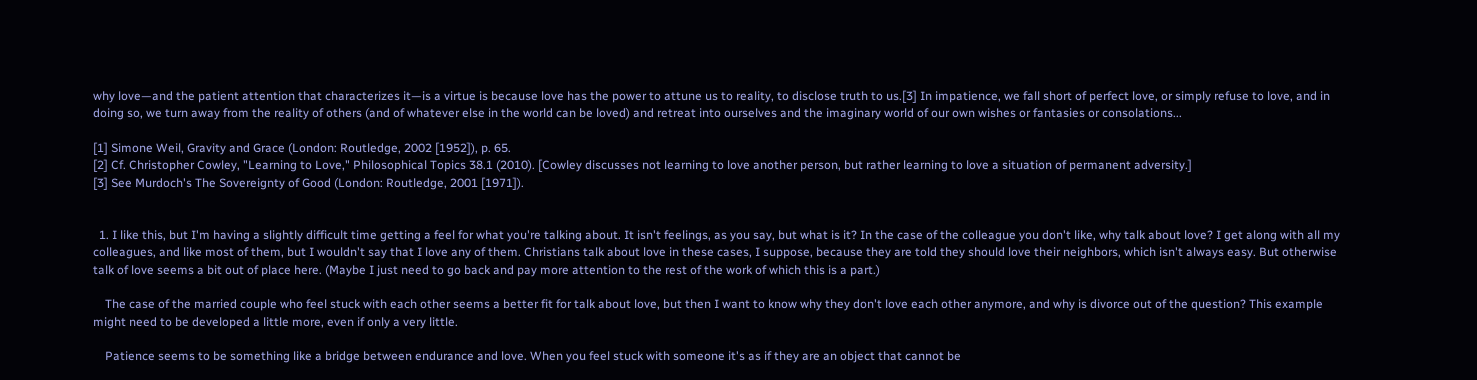why love—and the patient attention that characterizes it—is a virtue is because love has the power to attune us to reality, to disclose truth to us.[3] In impatience, we fall short of perfect love, or simply refuse to love, and in doing so, we turn away from the reality of others (and of whatever else in the world can be loved) and retreat into ourselves and the imaginary world of our own wishes or fantasies or consolations...

[1] Simone Weil, Gravity and Grace (London: Routledge, 2002 [1952]), p. 65.
[2] Cf. Christopher Cowley, "Learning to Love," Philosophical Topics 38.1 (2010). [Cowley discusses not learning to love another person, but rather learning to love a situation of permanent adversity.]
[3] See Murdoch's The Sovereignty of Good (London: Routledge, 2001 [1971]).


  1. I like this, but I'm having a slightly difficult time getting a feel for what you're talking about. It isn't feelings, as you say, but what is it? In the case of the colleague you don't like, why talk about love? I get along with all my colleagues, and like most of them, but I wouldn't say that I love any of them. Christians talk about love in these cases, I suppose, because they are told they should love their neighbors, which isn't always easy. But otherwise talk of love seems a bit out of place here. (Maybe I just need to go back and pay more attention to the rest of the work of which this is a part.)

    The case of the married couple who feel stuck with each other seems a better fit for talk about love, but then I want to know why they don't love each other anymore, and why is divorce out of the question? This example might need to be developed a little more, even if only a very little.

    Patience seems to be something like a bridge between endurance and love. When you feel stuck with someone it's as if they are an object that cannot be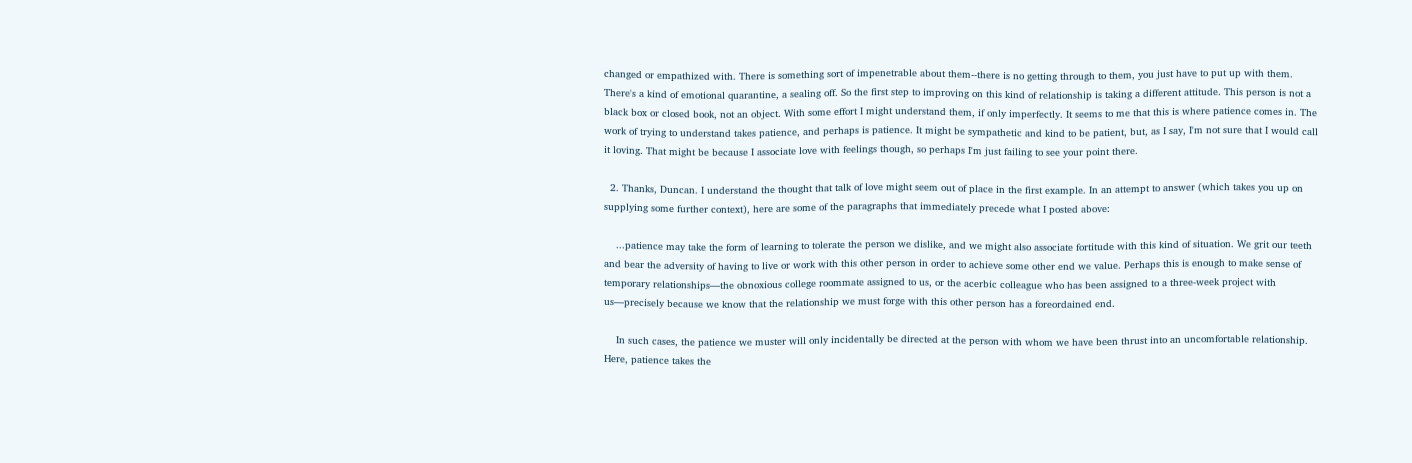changed or empathized with. There is something sort of impenetrable about them--there is no getting through to them, you just have to put up with them. There's a kind of emotional quarantine, a sealing off. So the first step to improving on this kind of relationship is taking a different attitude. This person is not a black box or closed book, not an object. With some effort I might understand them, if only imperfectly. It seems to me that this is where patience comes in. The work of trying to understand takes patience, and perhaps is patience. It might be sympathetic and kind to be patient, but, as I say, I'm not sure that I would call it loving. That might be because I associate love with feelings though, so perhaps I'm just failing to see your point there.

  2. Thanks, Duncan. I understand the thought that talk of love might seem out of place in the first example. In an attempt to answer (which takes you up on supplying some further context), here are some of the paragraphs that immediately precede what I posted above:

    ...patience may take the form of learning to tolerate the person we dislike, and we might also associate fortitude with this kind of situation. We grit our teeth and bear the adversity of having to live or work with this other person in order to achieve some other end we value. Perhaps this is enough to make sense of temporary relationships—the obnoxious college roommate assigned to us, or the acerbic colleague who has been assigned to a three-week project with us—precisely because we know that the relationship we must forge with this other person has a foreordained end.

    In such cases, the patience we muster will only incidentally be directed at the person with whom we have been thrust into an uncomfortable relationship. Here, patience takes the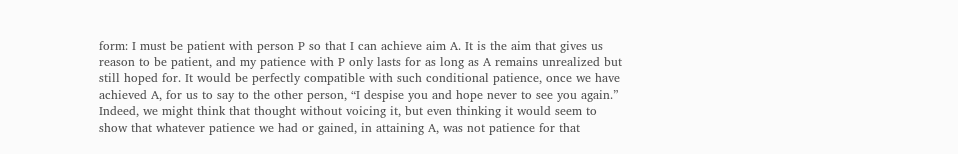form: I must be patient with person P so that I can achieve aim A. It is the aim that gives us reason to be patient, and my patience with P only lasts for as long as A remains unrealized but still hoped for. It would be perfectly compatible with such conditional patience, once we have achieved A, for us to say to the other person, “I despise you and hope never to see you again.” Indeed, we might think that thought without voicing it, but even thinking it would seem to show that whatever patience we had or gained, in attaining A, was not patience for that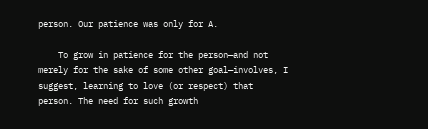person. Our patience was only for A.

    To grow in patience for the person—and not merely for the sake of some other goal—involves, I suggest, learning to love (or respect) that person. The need for such growth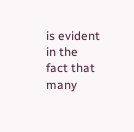is evident in the fact that many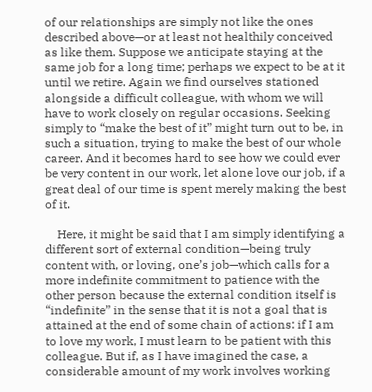of our relationships are simply not like the ones described above—or at least not healthily conceived as like them. Suppose we anticipate staying at the same job for a long time; perhaps we expect to be at it until we retire. Again we find ourselves stationed alongside a difficult colleague, with whom we will have to work closely on regular occasions. Seeking simply to “make the best of it” might turn out to be, in such a situation, trying to make the best of our whole career. And it becomes hard to see how we could ever be very content in our work, let alone love our job, if a great deal of our time is spent merely making the best of it.

    Here, it might be said that I am simply identifying a different sort of external condition—being truly content with, or loving, one’s job—which calls for a more indefinite commitment to patience with the other person because the external condition itself is “indefinite” in the sense that it is not a goal that is attained at the end of some chain of actions: if I am to love my work, I must learn to be patient with this colleague. But if, as I have imagined the case, a considerable amount of my work involves working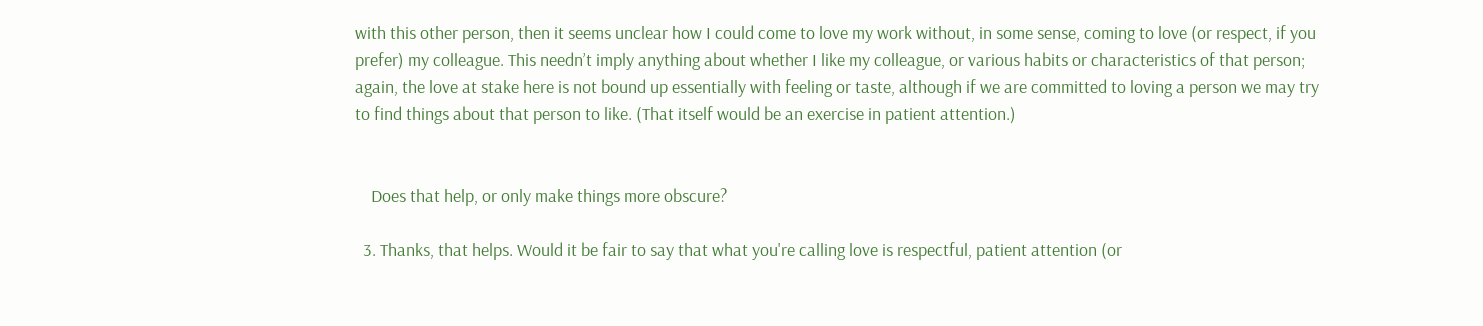with this other person, then it seems unclear how I could come to love my work without, in some sense, coming to love (or respect, if you prefer) my colleague. This needn’t imply anything about whether I like my colleague, or various habits or characteristics of that person; again, the love at stake here is not bound up essentially with feeling or taste, although if we are committed to loving a person we may try to find things about that person to like. (That itself would be an exercise in patient attention.)


    Does that help, or only make things more obscure?

  3. Thanks, that helps. Would it be fair to say that what you're calling love is respectful, patient attention (or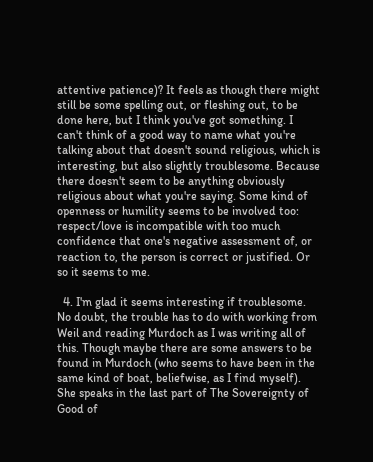attentive patience)? It feels as though there might still be some spelling out, or fleshing out, to be done here, but I think you've got something. I can't think of a good way to name what you're talking about that doesn't sound religious, which is interesting, but also slightly troublesome. Because there doesn't seem to be anything obviously religious about what you're saying. Some kind of openness or humility seems to be involved too: respect/love is incompatible with too much confidence that one's negative assessment of, or reaction to, the person is correct or justified. Or so it seems to me.

  4. I'm glad it seems interesting if troublesome. No doubt, the trouble has to do with working from Weil and reading Murdoch as I was writing all of this. Though maybe there are some answers to be found in Murdoch (who seems to have been in the same kind of boat, beliefwise, as I find myself). She speaks in the last part of The Sovereignty of Good of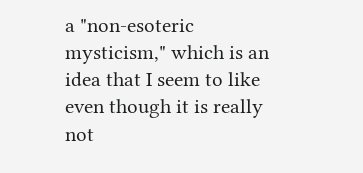a "non-esoteric mysticism," which is an idea that I seem to like even though it is really not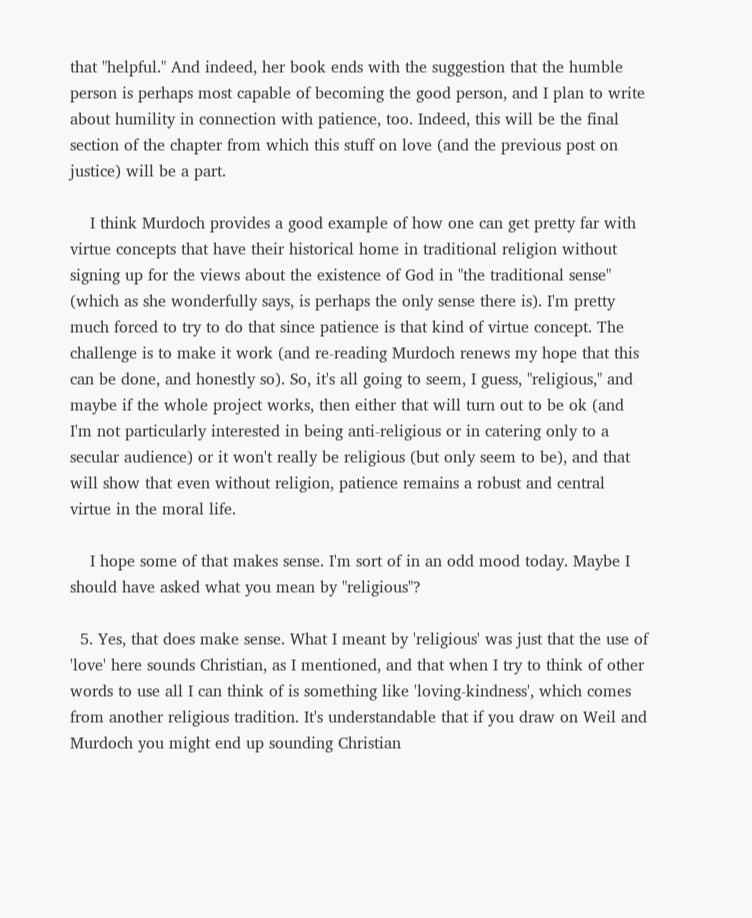that "helpful." And indeed, her book ends with the suggestion that the humble person is perhaps most capable of becoming the good person, and I plan to write about humility in connection with patience, too. Indeed, this will be the final section of the chapter from which this stuff on love (and the previous post on justice) will be a part.

    I think Murdoch provides a good example of how one can get pretty far with virtue concepts that have their historical home in traditional religion without signing up for the views about the existence of God in "the traditional sense" (which as she wonderfully says, is perhaps the only sense there is). I'm pretty much forced to try to do that since patience is that kind of virtue concept. The challenge is to make it work (and re-reading Murdoch renews my hope that this can be done, and honestly so). So, it's all going to seem, I guess, "religious," and maybe if the whole project works, then either that will turn out to be ok (and I'm not particularly interested in being anti-religious or in catering only to a secular audience) or it won't really be religious (but only seem to be), and that will show that even without religion, patience remains a robust and central virtue in the moral life.

    I hope some of that makes sense. I'm sort of in an odd mood today. Maybe I should have asked what you mean by "religious"?

  5. Yes, that does make sense. What I meant by 'religious' was just that the use of 'love' here sounds Christian, as I mentioned, and that when I try to think of other words to use all I can think of is something like 'loving-kindness', which comes from another religious tradition. It's understandable that if you draw on Weil and Murdoch you might end up sounding Christian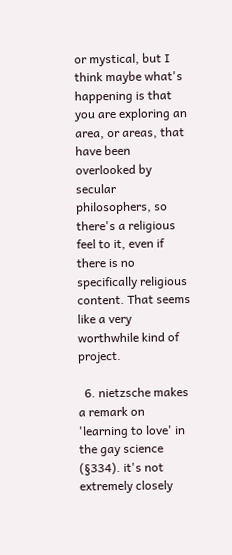or mystical, but I think maybe what's happening is that you are exploring an area, or areas, that have been overlooked by secular philosophers, so there's a religious feel to it, even if there is no specifically religious content. That seems like a very worthwhile kind of project.

  6. nietzsche makes a remark on 'learning to love' in the gay science (§334). it's not extremely closely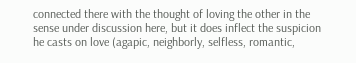connected there with the thought of loving the other in the sense under discussion here, but it does inflect the suspicion he casts on love (agapic, neighborly, selfless, romantic,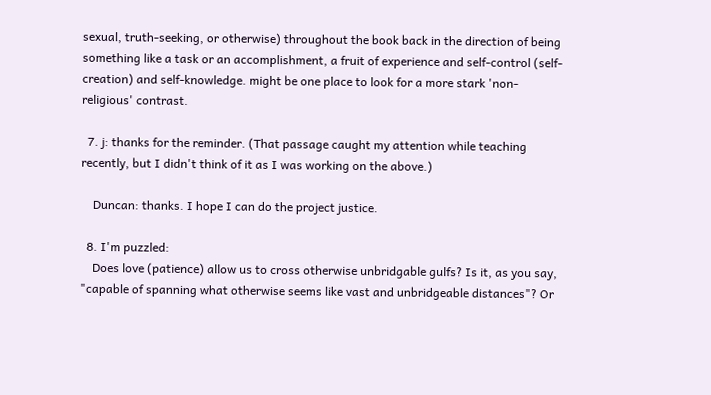sexual, truth-seeking, or otherwise) throughout the book back in the direction of being something like a task or an accomplishment, a fruit of experience and self-control (self-creation) and self-knowledge. might be one place to look for a more stark 'non-religious' contrast.

  7. j: thanks for the reminder. (That passage caught my attention while teaching recently, but I didn't think of it as I was working on the above.)

    Duncan: thanks. I hope I can do the project justice.

  8. I'm puzzled:
    Does love (patience) allow us to cross otherwise unbridgable gulfs? Is it, as you say, "capable of spanning what otherwise seems like vast and unbridgeable distances"? Or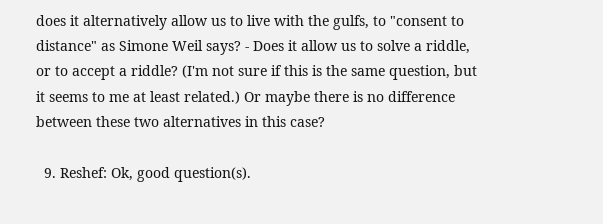does it alternatively allow us to live with the gulfs, to "consent to distance" as Simone Weil says? - Does it allow us to solve a riddle, or to accept a riddle? (I'm not sure if this is the same question, but it seems to me at least related.) Or maybe there is no difference between these two alternatives in this case?

  9. Reshef: Ok, good question(s).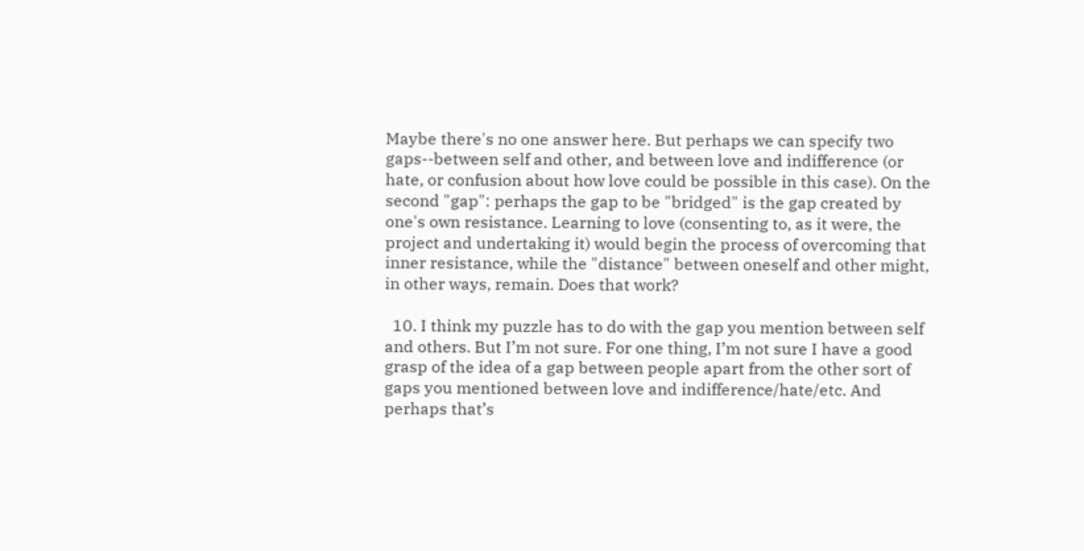Maybe there's no one answer here. But perhaps we can specify two gaps--between self and other, and between love and indifference (or hate, or confusion about how love could be possible in this case). On the second "gap": perhaps the gap to be "bridged" is the gap created by one's own resistance. Learning to love (consenting to, as it were, the project and undertaking it) would begin the process of overcoming that inner resistance, while the "distance" between oneself and other might, in other ways, remain. Does that work?

  10. I think my puzzle has to do with the gap you mention between self and others. But I’m not sure. For one thing, I’m not sure I have a good grasp of the idea of a gap between people apart from the other sort of gaps you mentioned between love and indifference/hate/etc. And perhaps that’s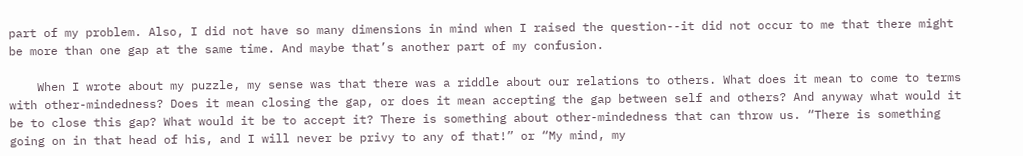part of my problem. Also, I did not have so many dimensions in mind when I raised the question--it did not occur to me that there might be more than one gap at the same time. And maybe that’s another part of my confusion.

    When I wrote about my puzzle, my sense was that there was a riddle about our relations to others. What does it mean to come to terms with other-mindedness? Does it mean closing the gap, or does it mean accepting the gap between self and others? And anyway what would it be to close this gap? What would it be to accept it? There is something about other-mindedness that can throw us. “There is something going on in that head of his, and I will never be privy to any of that!” or “My mind, my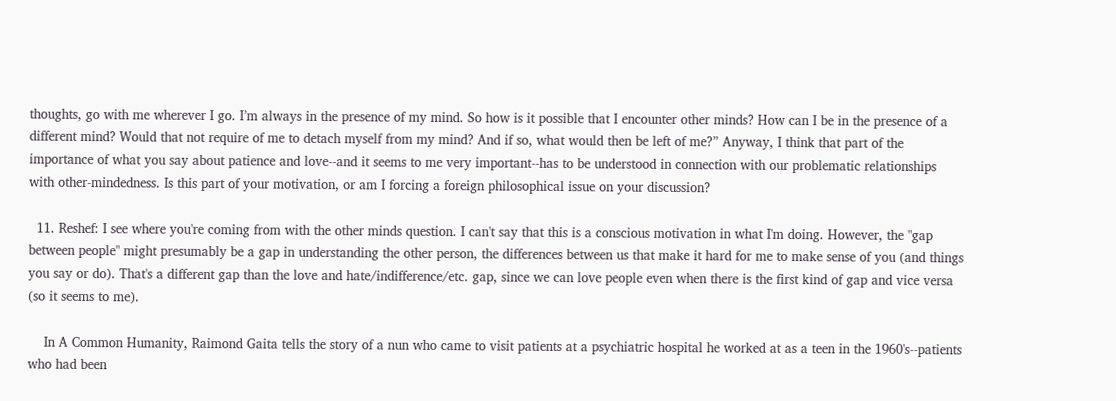thoughts, go with me wherever I go. I’m always in the presence of my mind. So how is it possible that I encounter other minds? How can I be in the presence of a different mind? Would that not require of me to detach myself from my mind? And if so, what would then be left of me?” Anyway, I think that part of the importance of what you say about patience and love--and it seems to me very important--has to be understood in connection with our problematic relationships with other-mindedness. Is this part of your motivation, or am I forcing a foreign philosophical issue on your discussion?

  11. Reshef: I see where you're coming from with the other minds question. I can't say that this is a conscious motivation in what I'm doing. However, the "gap between people" might presumably be a gap in understanding the other person, the differences between us that make it hard for me to make sense of you (and things you say or do). That's a different gap than the love and hate/indifference/etc. gap, since we can love people even when there is the first kind of gap and vice versa (so it seems to me).

    In A Common Humanity, Raimond Gaita tells the story of a nun who came to visit patients at a psychiatric hospital he worked at as a teen in the 1960's--patients who had been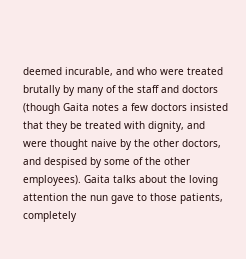deemed incurable, and who were treated brutally by many of the staff and doctors (though Gaita notes a few doctors insisted that they be treated with dignity, and were thought naive by the other doctors, and despised by some of the other employees). Gaita talks about the loving attention the nun gave to those patients, completely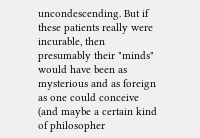uncondescending. But if these patients really were incurable, then presumably their "minds" would have been as mysterious and as foreign as one could conceive (and maybe a certain kind of philosopher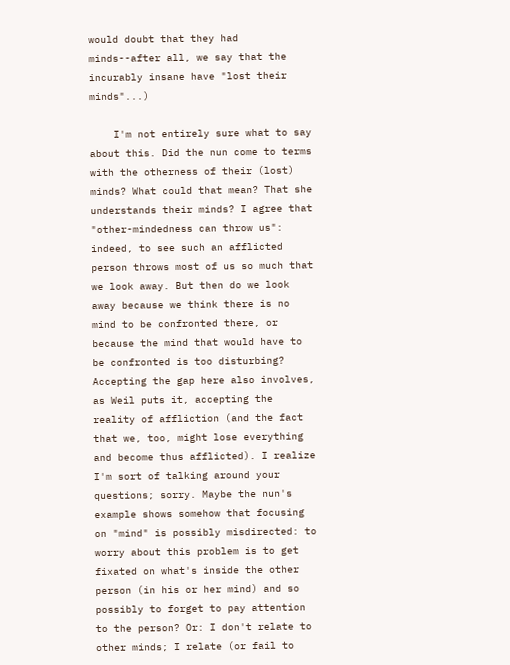would doubt that they had minds--after all, we say that the incurably insane have "lost their minds"...)

    I'm not entirely sure what to say about this. Did the nun come to terms with the otherness of their (lost) minds? What could that mean? That she understands their minds? I agree that "other-mindedness can throw us": indeed, to see such an afflicted person throws most of us so much that we look away. But then do we look away because we think there is no mind to be confronted there, or because the mind that would have to be confronted is too disturbing? Accepting the gap here also involves, as Weil puts it, accepting the reality of affliction (and the fact that we, too, might lose everything and become thus afflicted). I realize I'm sort of talking around your questions; sorry. Maybe the nun's example shows somehow that focusing on "mind" is possibly misdirected: to worry about this problem is to get fixated on what's inside the other person (in his or her mind) and so possibly to forget to pay attention to the person? Or: I don't relate to other minds; I relate (or fail to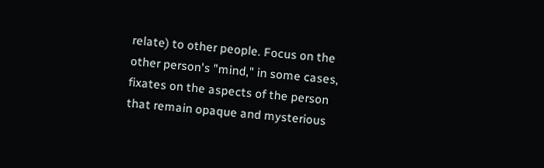relate) to other people. Focus on the other person's "mind," in some cases, fixates on the aspects of the person that remain opaque and mysterious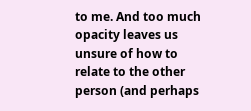to me. And too much opacity leaves us unsure of how to relate to the other person (and perhaps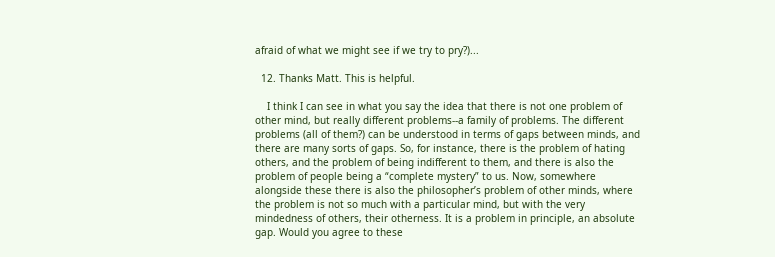afraid of what we might see if we try to pry?)...

  12. Thanks Matt. This is helpful.

    I think I can see in what you say the idea that there is not one problem of other mind, but really different problems--a family of problems. The different problems (all of them?) can be understood in terms of gaps between minds, and there are many sorts of gaps. So, for instance, there is the problem of hating others, and the problem of being indifferent to them, and there is also the problem of people being a “complete mystery” to us. Now, somewhere alongside these there is also the philosopher’s problem of other minds, where the problem is not so much with a particular mind, but with the very mindedness of others, their otherness. It is a problem in principle, an absolute gap. Would you agree to these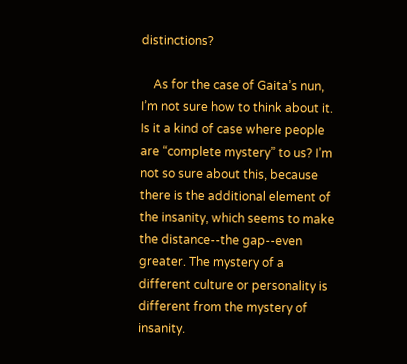distinctions?

    As for the case of Gaita’s nun, I’m not sure how to think about it. Is it a kind of case where people are “complete mystery” to us? I’m not so sure about this, because there is the additional element of the insanity, which seems to make the distance--the gap--even greater. The mystery of a different culture or personality is different from the mystery of insanity.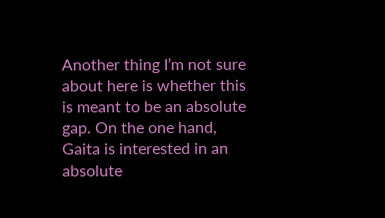Another thing I’m not sure about here is whether this is meant to be an absolute gap. On the one hand, Gaita is interested in an absolute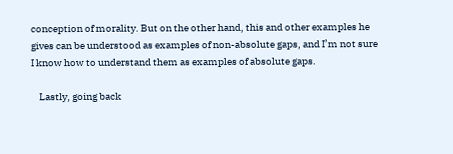conception of morality. But on the other hand, this and other examples he gives can be understood as examples of non-absolute gaps, and I’m not sure I know how to understand them as examples of absolute gaps.

    Lastly, going back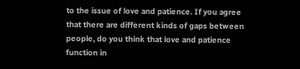to the issue of love and patience. If you agree that there are different kinds of gaps between people, do you think that love and patience function in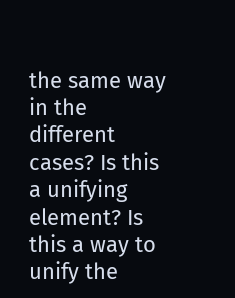the same way in the different cases? Is this a unifying element? Is this a way to unify the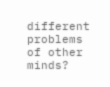different problems of other minds?